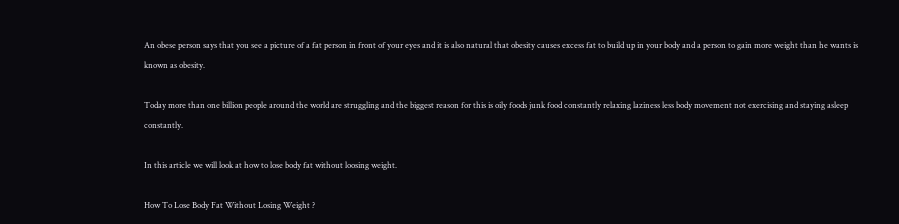An obese person says that you see a picture of a fat person in front of your eyes and it is also natural that obesity causes excess fat to build up in your body and a person to gain more weight than he wants is known as obesity.

Today more than one billion people around the world are struggling and the biggest reason for this is oily foods junk food constantly relaxing laziness less body movement not exercising and staying asleep constantly.

In this article we will look at how to lose body fat without loosing weight.

How To Lose Body Fat Without Losing Weight ?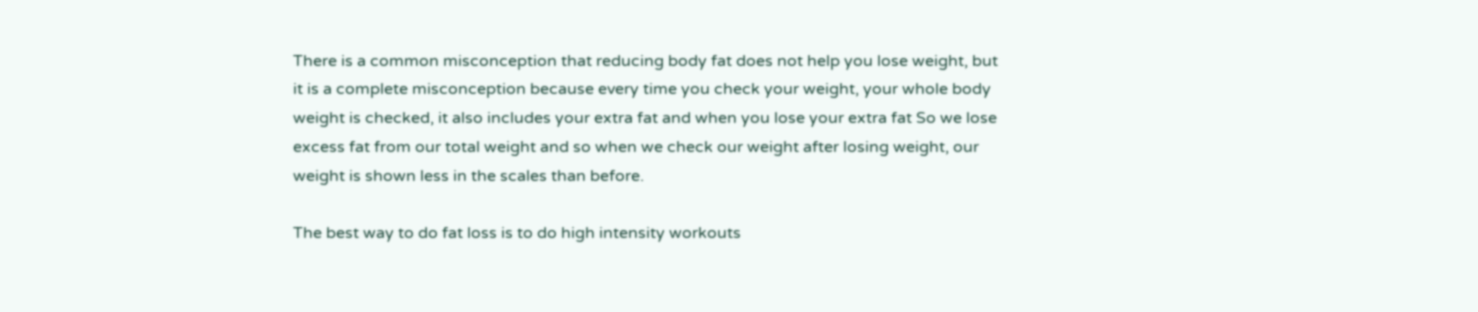There is a common misconception that reducing body fat does not help you lose weight, but it is a complete misconception because every time you check your weight, your whole body weight is checked, it also includes your extra fat and when you lose your extra fat So we lose excess fat from our total weight and so when we check our weight after losing weight, our weight is shown less in the scales than before.

The best way to do fat loss is to do high intensity workouts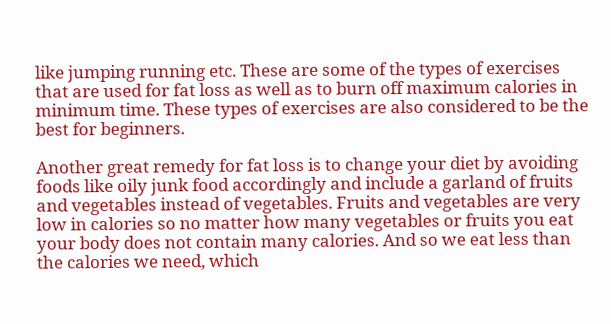like jumping running etc. These are some of the types of exercises that are used for fat loss as well as to burn off maximum calories in minimum time. These types of exercises are also considered to be the best for beginners.

Another great remedy for fat loss is to change your diet by avoiding foods like oily junk food accordingly and include a garland of fruits and vegetables instead of vegetables. Fruits and vegetables are very low in calories so no matter how many vegetables or fruits you eat your body does not contain many calories. And so we eat less than the calories we need, which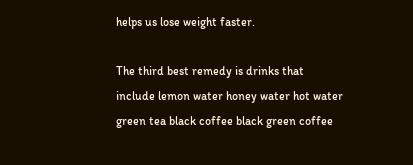helps us lose weight faster.

The third best remedy is drinks that include lemon water honey water hot water green tea black coffee black green coffee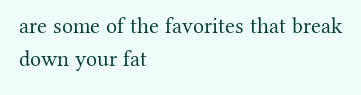are some of the favorites that break down your fat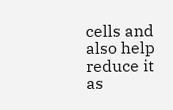cells and also help reduce it as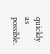quickly as possible.